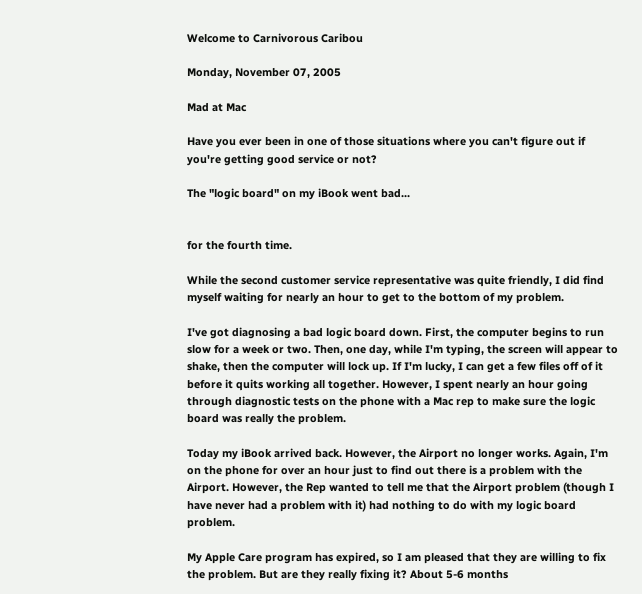Welcome to Carnivorous Caribou

Monday, November 07, 2005

Mad at Mac

Have you ever been in one of those situations where you can't figure out if you're getting good service or not?

The "logic board" on my iBook went bad...


for the fourth time.

While the second customer service representative was quite friendly, I did find myself waiting for nearly an hour to get to the bottom of my problem.

I've got diagnosing a bad logic board down. First, the computer begins to run slow for a week or two. Then, one day, while I'm typing, the screen will appear to shake, then the computer will lock up. If I'm lucky, I can get a few files off of it before it quits working all together. However, I spent nearly an hour going through diagnostic tests on the phone with a Mac rep to make sure the logic board was really the problem.

Today my iBook arrived back. However, the Airport no longer works. Again, I'm on the phone for over an hour just to find out there is a problem with the Airport. However, the Rep wanted to tell me that the Airport problem (though I have never had a problem with it) had nothing to do with my logic board problem.

My Apple Care program has expired, so I am pleased that they are willing to fix the problem. But are they really fixing it? About 5-6 months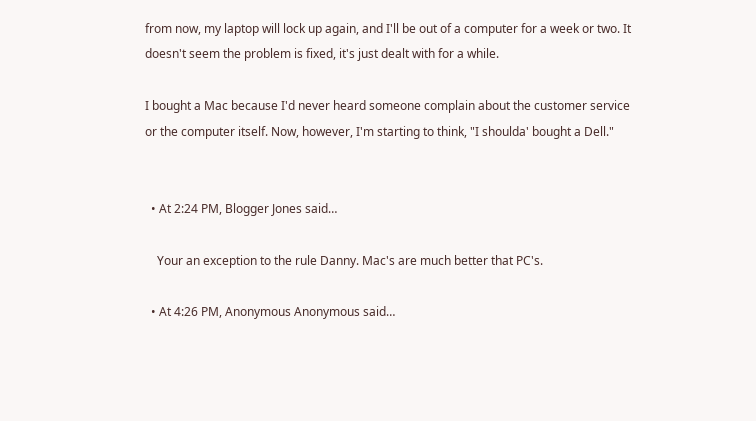from now, my laptop will lock up again, and I'll be out of a computer for a week or two. It doesn't seem the problem is fixed, it's just dealt with for a while.

I bought a Mac because I'd never heard someone complain about the customer service or the computer itself. Now, however, I'm starting to think, "I shoulda' bought a Dell."


  • At 2:24 PM, Blogger Jones said…

    Your an exception to the rule Danny. Mac's are much better that PC's.

  • At 4:26 PM, Anonymous Anonymous said…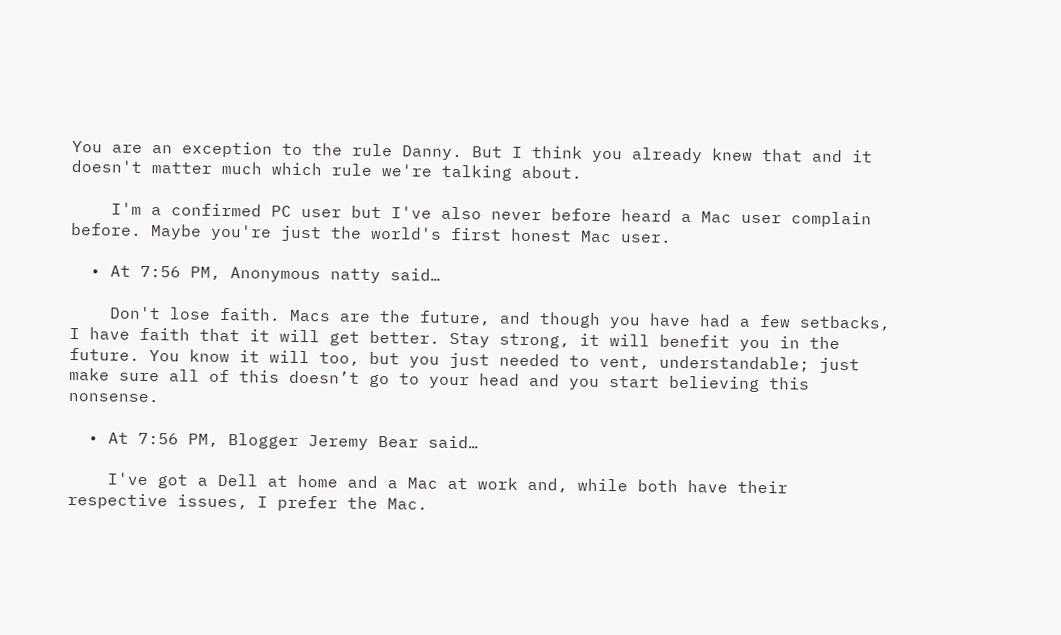You are an exception to the rule Danny. But I think you already knew that and it doesn't matter much which rule we're talking about.

    I'm a confirmed PC user but I've also never before heard a Mac user complain before. Maybe you're just the world's first honest Mac user.

  • At 7:56 PM, Anonymous natty said…

    Don't lose faith. Macs are the future, and though you have had a few setbacks, I have faith that it will get better. Stay strong, it will benefit you in the future. You know it will too, but you just needed to vent, understandable; just make sure all of this doesn’t go to your head and you start believing this nonsense.

  • At 7:56 PM, Blogger Jeremy Bear said…

    I've got a Dell at home and a Mac at work and, while both have their respective issues, I prefer the Mac.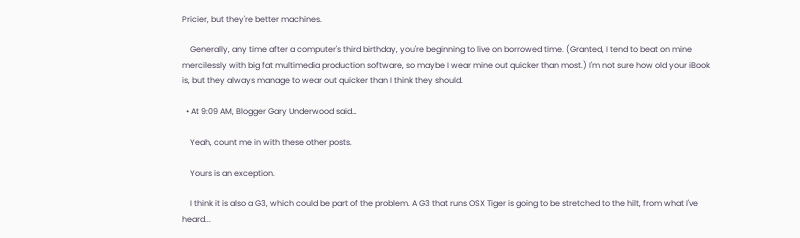Pricier, but they're better machines.

    Generally, any time after a computer's third birthday, you're beginning to live on borrowed time. (Granted, I tend to beat on mine mercilessly with big fat multimedia production software, so maybe I wear mine out quicker than most.) I'm not sure how old your iBook is, but they always manage to wear out quicker than I think they should.

  • At 9:09 AM, Blogger Gary Underwood said…

    Yeah, count me in with these other posts.

    Yours is an exception.

    I think it is also a G3, which could be part of the problem. A G3 that runs OSX Tiger is going to be stretched to the hilt, from what I've heard...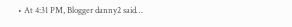• At 4:31 PM, Blogger danny2 said…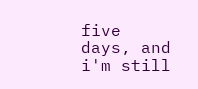five days, and i'm still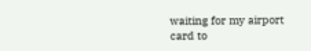waiting for my airport card to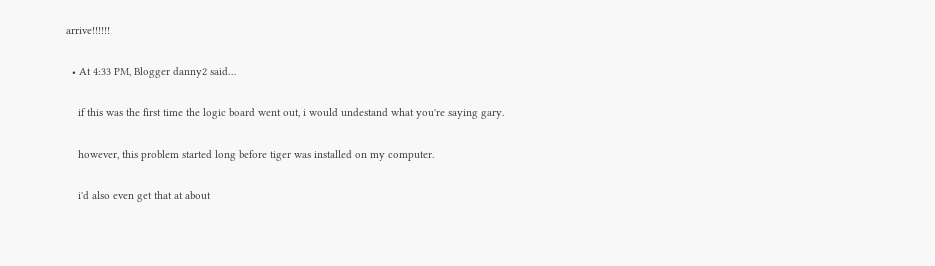arrive!!!!!!

  • At 4:33 PM, Blogger danny2 said…

    if this was the first time the logic board went out, i would undestand what you're saying gary.

    however, this problem started long before tiger was installed on my computer.

    i'd also even get that at about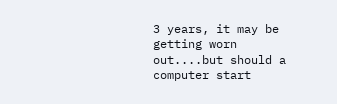3 years, it may be getting worn out....but should a computer start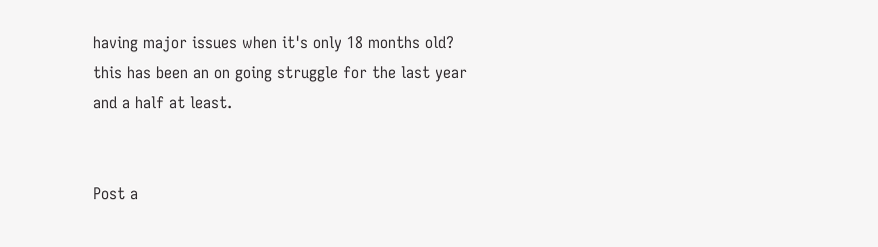having major issues when it's only 18 months old? this has been an on going struggle for the last year and a half at least.


Post a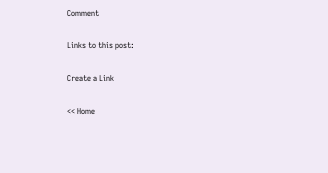Comment

Links to this post:

Create a Link

<< Home